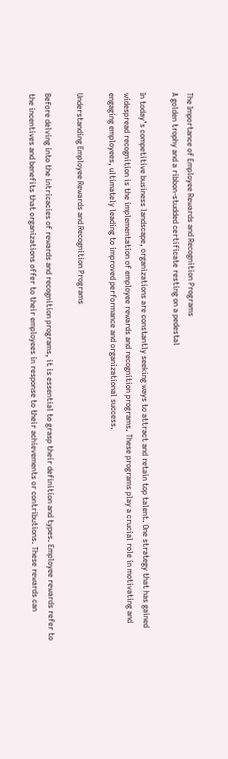The Importance of Employee Rewards and Recognition Programs
A golden trophy and a ribbon-studded certificate resting on a pedestal

In today’s competitive business landscape, organizations are constantly seeking ways to attract and retain top talent. One strategy that has gained widespread recognition is the implementation of employee rewards and recognition programs. These programs play a crucial role in motivating and engaging employees, ultimately leading to improved performance and organizational success.

Understanding Employee Rewards and Recognition Programs

Before delving into the intricacies of rewards and recognition programs, it is essential to grasp their definition and types. Employee rewards refer to the incentives and benefits that organizations offer to their employees in response to their achievements or contributions. These rewards can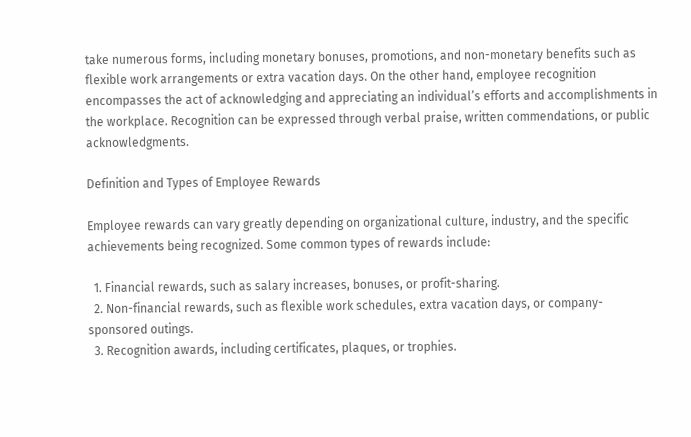take numerous forms, including monetary bonuses, promotions, and non-monetary benefits such as flexible work arrangements or extra vacation days. On the other hand, employee recognition encompasses the act of acknowledging and appreciating an individual’s efforts and accomplishments in the workplace. Recognition can be expressed through verbal praise, written commendations, or public acknowledgments.

Definition and Types of Employee Rewards

Employee rewards can vary greatly depending on organizational culture, industry, and the specific achievements being recognized. Some common types of rewards include:

  1. Financial rewards, such as salary increases, bonuses, or profit-sharing.
  2. Non-financial rewards, such as flexible work schedules, extra vacation days, or company-sponsored outings.
  3. Recognition awards, including certificates, plaques, or trophies.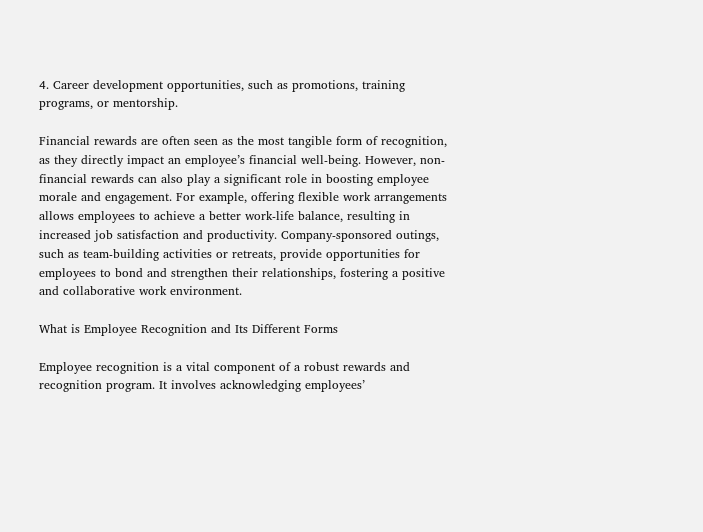4. Career development opportunities, such as promotions, training programs, or mentorship.

Financial rewards are often seen as the most tangible form of recognition, as they directly impact an employee’s financial well-being. However, non-financial rewards can also play a significant role in boosting employee morale and engagement. For example, offering flexible work arrangements allows employees to achieve a better work-life balance, resulting in increased job satisfaction and productivity. Company-sponsored outings, such as team-building activities or retreats, provide opportunities for employees to bond and strengthen their relationships, fostering a positive and collaborative work environment.

What is Employee Recognition and Its Different Forms

Employee recognition is a vital component of a robust rewards and recognition program. It involves acknowledging employees’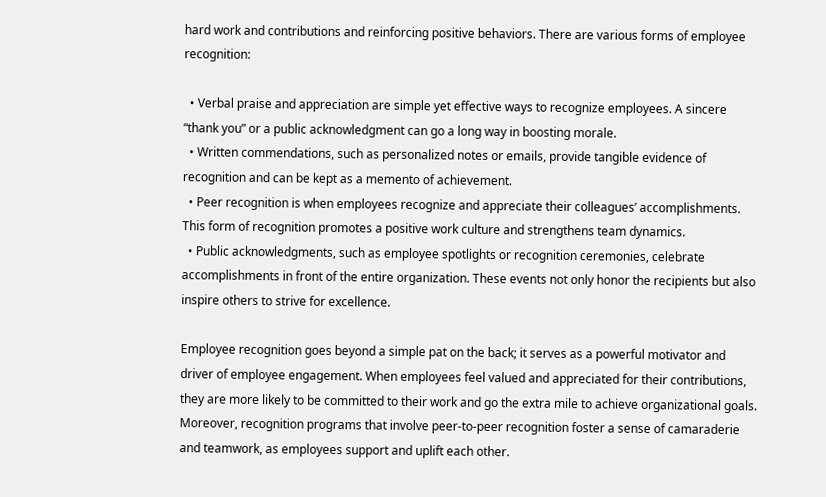hard work and contributions and reinforcing positive behaviors. There are various forms of employee recognition:

  • Verbal praise and appreciation are simple yet effective ways to recognize employees. A sincere “thank you” or a public acknowledgment can go a long way in boosting morale.
  • Written commendations, such as personalized notes or emails, provide tangible evidence of recognition and can be kept as a memento of achievement.
  • Peer recognition is when employees recognize and appreciate their colleagues’ accomplishments. This form of recognition promotes a positive work culture and strengthens team dynamics.
  • Public acknowledgments, such as employee spotlights or recognition ceremonies, celebrate accomplishments in front of the entire organization. These events not only honor the recipients but also inspire others to strive for excellence.

Employee recognition goes beyond a simple pat on the back; it serves as a powerful motivator and driver of employee engagement. When employees feel valued and appreciated for their contributions, they are more likely to be committed to their work and go the extra mile to achieve organizational goals. Moreover, recognition programs that involve peer-to-peer recognition foster a sense of camaraderie and teamwork, as employees support and uplift each other.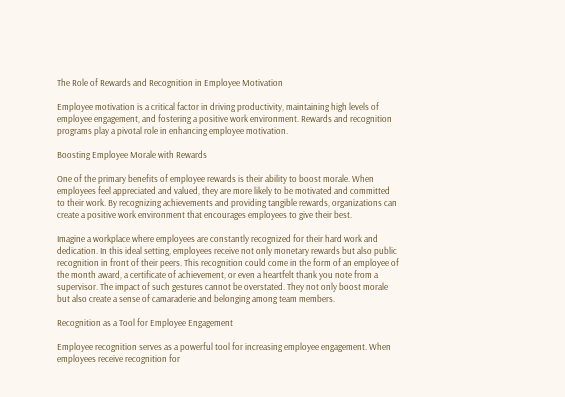The Role of Rewards and Recognition in Employee Motivation

Employee motivation is a critical factor in driving productivity, maintaining high levels of employee engagement, and fostering a positive work environment. Rewards and recognition programs play a pivotal role in enhancing employee motivation.

Boosting Employee Morale with Rewards

One of the primary benefits of employee rewards is their ability to boost morale. When employees feel appreciated and valued, they are more likely to be motivated and committed to their work. By recognizing achievements and providing tangible rewards, organizations can create a positive work environment that encourages employees to give their best.

Imagine a workplace where employees are constantly recognized for their hard work and dedication. In this ideal setting, employees receive not only monetary rewards but also public recognition in front of their peers. This recognition could come in the form of an employee of the month award, a certificate of achievement, or even a heartfelt thank you note from a supervisor. The impact of such gestures cannot be overstated. They not only boost morale but also create a sense of camaraderie and belonging among team members.

Recognition as a Tool for Employee Engagement

Employee recognition serves as a powerful tool for increasing employee engagement. When employees receive recognition for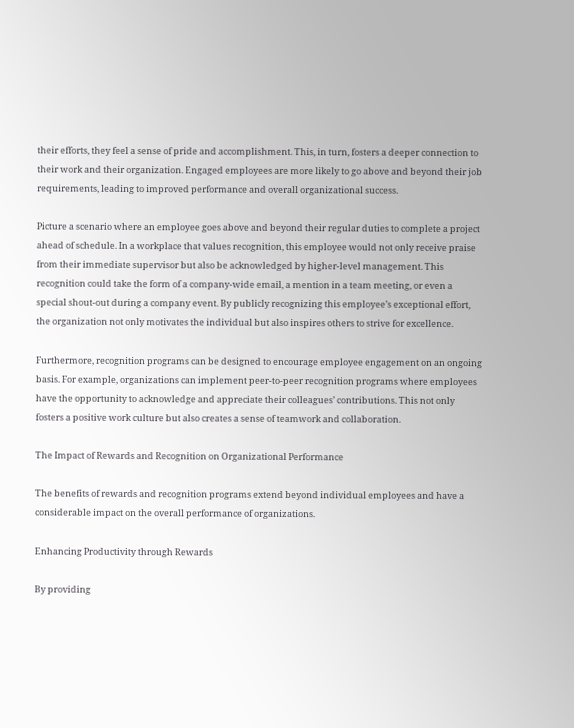their efforts, they feel a sense of pride and accomplishment. This, in turn, fosters a deeper connection to their work and their organization. Engaged employees are more likely to go above and beyond their job requirements, leading to improved performance and overall organizational success.

Picture a scenario where an employee goes above and beyond their regular duties to complete a project ahead of schedule. In a workplace that values recognition, this employee would not only receive praise from their immediate supervisor but also be acknowledged by higher-level management. This recognition could take the form of a company-wide email, a mention in a team meeting, or even a special shout-out during a company event. By publicly recognizing this employee’s exceptional effort, the organization not only motivates the individual but also inspires others to strive for excellence.

Furthermore, recognition programs can be designed to encourage employee engagement on an ongoing basis. For example, organizations can implement peer-to-peer recognition programs where employees have the opportunity to acknowledge and appreciate their colleagues’ contributions. This not only fosters a positive work culture but also creates a sense of teamwork and collaboration.

The Impact of Rewards and Recognition on Organizational Performance

The benefits of rewards and recognition programs extend beyond individual employees and have a considerable impact on the overall performance of organizations.

Enhancing Productivity through Rewards

By providing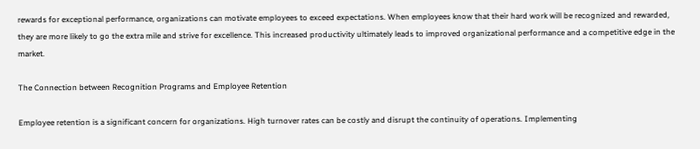rewards for exceptional performance, organizations can motivate employees to exceed expectations. When employees know that their hard work will be recognized and rewarded, they are more likely to go the extra mile and strive for excellence. This increased productivity ultimately leads to improved organizational performance and a competitive edge in the market.

The Connection between Recognition Programs and Employee Retention

Employee retention is a significant concern for organizations. High turnover rates can be costly and disrupt the continuity of operations. Implementing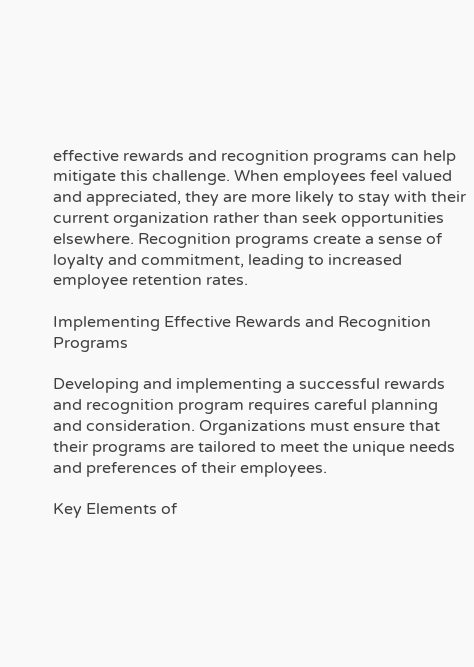effective rewards and recognition programs can help mitigate this challenge. When employees feel valued and appreciated, they are more likely to stay with their current organization rather than seek opportunities elsewhere. Recognition programs create a sense of loyalty and commitment, leading to increased employee retention rates.

Implementing Effective Rewards and Recognition Programs

Developing and implementing a successful rewards and recognition program requires careful planning and consideration. Organizations must ensure that their programs are tailored to meet the unique needs and preferences of their employees.

Key Elements of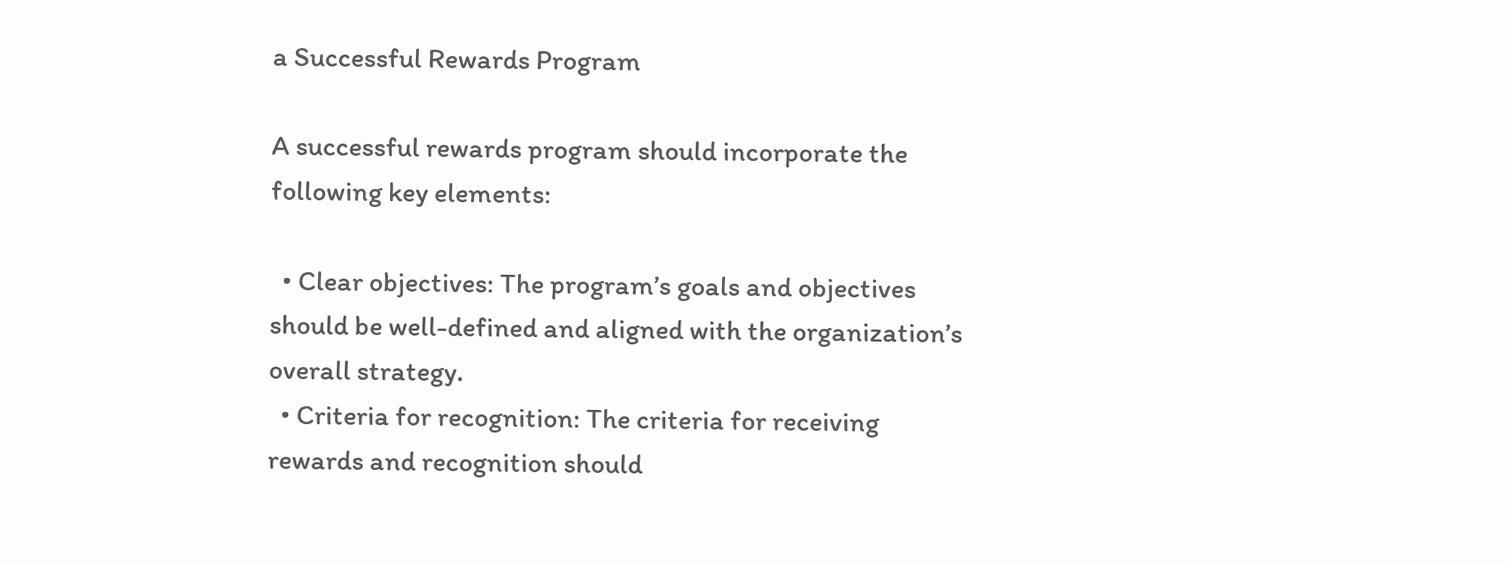a Successful Rewards Program

A successful rewards program should incorporate the following key elements:

  • Clear objectives: The program’s goals and objectives should be well-defined and aligned with the organization’s overall strategy.
  • Criteria for recognition: The criteria for receiving rewards and recognition should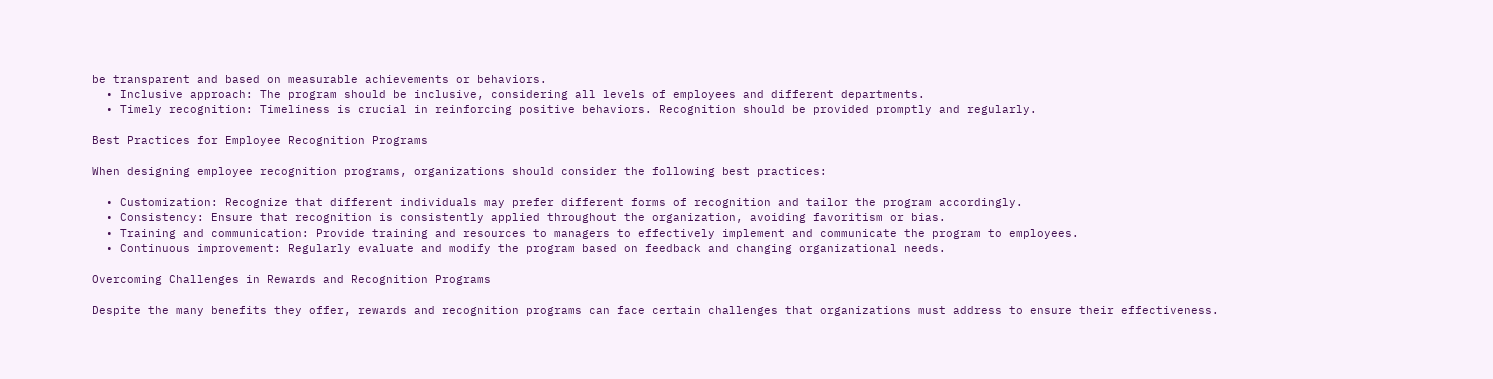be transparent and based on measurable achievements or behaviors.
  • Inclusive approach: The program should be inclusive, considering all levels of employees and different departments.
  • Timely recognition: Timeliness is crucial in reinforcing positive behaviors. Recognition should be provided promptly and regularly.

Best Practices for Employee Recognition Programs

When designing employee recognition programs, organizations should consider the following best practices:

  • Customization: Recognize that different individuals may prefer different forms of recognition and tailor the program accordingly.
  • Consistency: Ensure that recognition is consistently applied throughout the organization, avoiding favoritism or bias.
  • Training and communication: Provide training and resources to managers to effectively implement and communicate the program to employees.
  • Continuous improvement: Regularly evaluate and modify the program based on feedback and changing organizational needs.

Overcoming Challenges in Rewards and Recognition Programs

Despite the many benefits they offer, rewards and recognition programs can face certain challenges that organizations must address to ensure their effectiveness.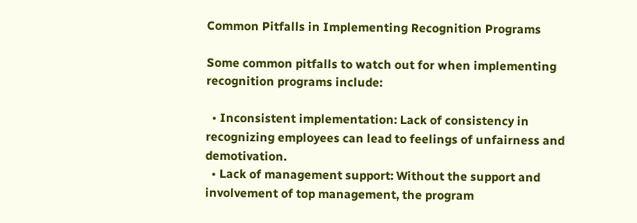Common Pitfalls in Implementing Recognition Programs

Some common pitfalls to watch out for when implementing recognition programs include:

  • Inconsistent implementation: Lack of consistency in recognizing employees can lead to feelings of unfairness and demotivation.
  • Lack of management support: Without the support and involvement of top management, the program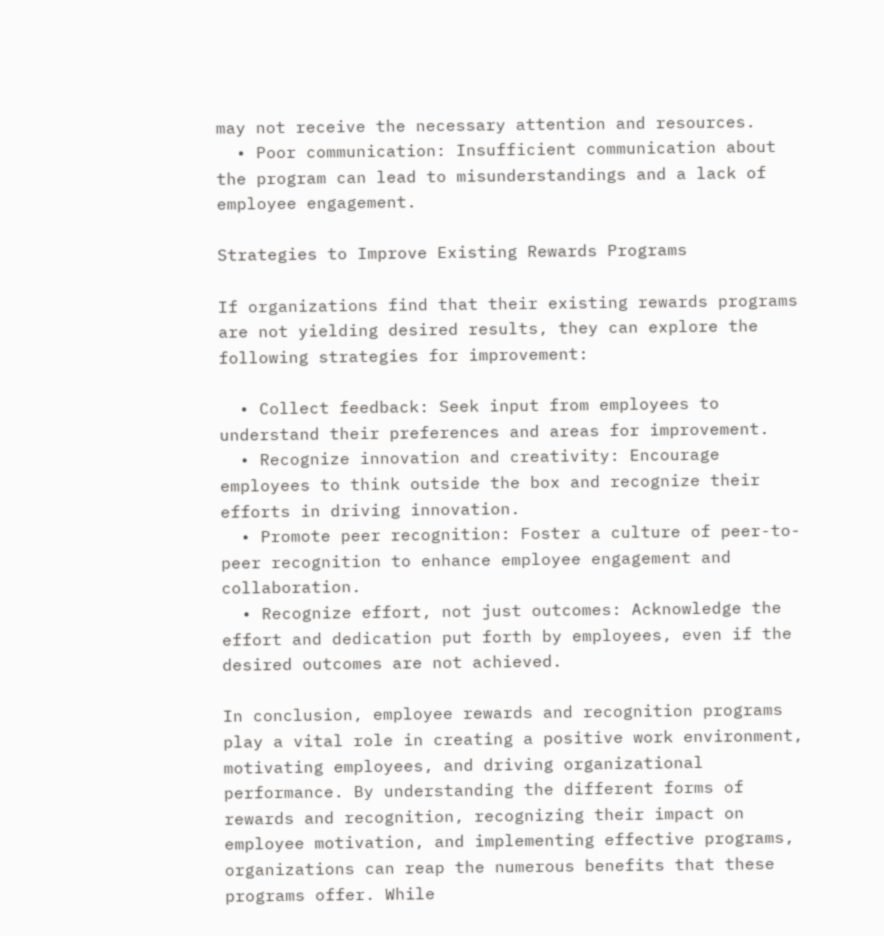may not receive the necessary attention and resources.
  • Poor communication: Insufficient communication about the program can lead to misunderstandings and a lack of employee engagement.

Strategies to Improve Existing Rewards Programs

If organizations find that their existing rewards programs are not yielding desired results, they can explore the following strategies for improvement:

  • Collect feedback: Seek input from employees to understand their preferences and areas for improvement.
  • Recognize innovation and creativity: Encourage employees to think outside the box and recognize their efforts in driving innovation.
  • Promote peer recognition: Foster a culture of peer-to-peer recognition to enhance employee engagement and collaboration.
  • Recognize effort, not just outcomes: Acknowledge the effort and dedication put forth by employees, even if the desired outcomes are not achieved.

In conclusion, employee rewards and recognition programs play a vital role in creating a positive work environment, motivating employees, and driving organizational performance. By understanding the different forms of rewards and recognition, recognizing their impact on employee motivation, and implementing effective programs, organizations can reap the numerous benefits that these programs offer. While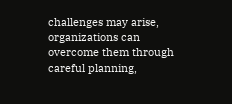challenges may arise, organizations can overcome them through careful planning,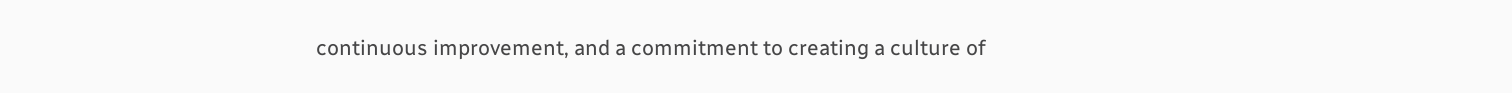continuous improvement, and a commitment to creating a culture of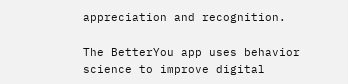appreciation and recognition.

The BetterYou app uses behavior science to improve digital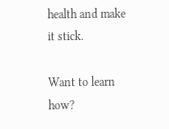health and make it stick.

Want to learn how?